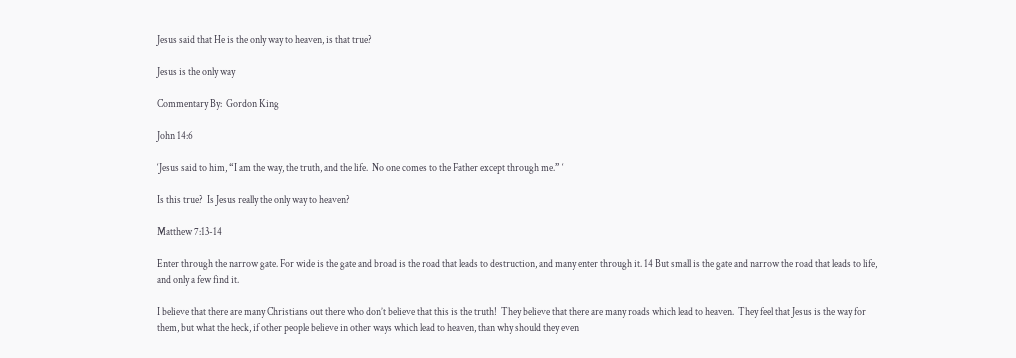Jesus said that He is the only way to heaven, is that true?

Jesus is the only way

Commentary By:  Gordon King

John 14:6

‘Jesus said to him, “I am the way, the truth, and the life.  No one comes to the Father except through me.” ‘

Is this true?  Is Jesus really the only way to heaven?

Matthew 7:13-14

Enter through the narrow gate. For wide is the gate and broad is the road that leads to destruction, and many enter through it. 14 But small is the gate and narrow the road that leads to life, and only a few find it.

I believe that there are many Christians out there who don’t believe that this is the truth!  They believe that there are many roads which lead to heaven.  They feel that Jesus is the way for them, but what the heck, if other people believe in other ways which lead to heaven, than why should they even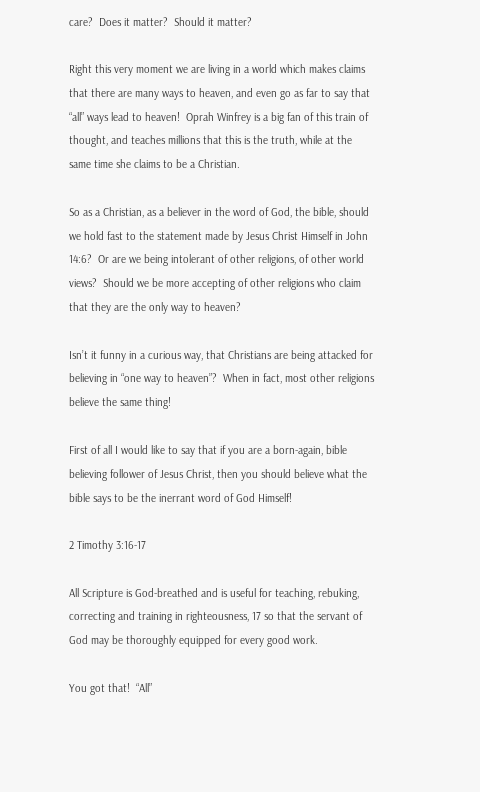care?  Does it matter?  Should it matter?

Right this very moment we are living in a world which makes claims that there are many ways to heaven, and even go as far to say that “all” ways lead to heaven!  Oprah Winfrey is a big fan of this train of thought, and teaches millions that this is the truth, while at the same time she claims to be a Christian.

So as a Christian, as a believer in the word of God, the bible, should we hold fast to the statement made by Jesus Christ Himself in John 14:6?  Or are we being intolerant of other religions, of other world views?  Should we be more accepting of other religions who claim that they are the only way to heaven?

Isn’t it funny in a curious way, that Christians are being attacked for believing in “one way to heaven”?  When in fact, most other religions believe the same thing!

First of all I would like to say that if you are a born-again, bible believing follower of Jesus Christ, then you should believe what the bible says to be the inerrant word of God Himself!

2 Timothy 3:16-17

All Scripture is God-breathed and is useful for teaching, rebuking, correcting and training in righteousness, 17 so that the servant of God may be thoroughly equipped for every good work.

You got that!  “All”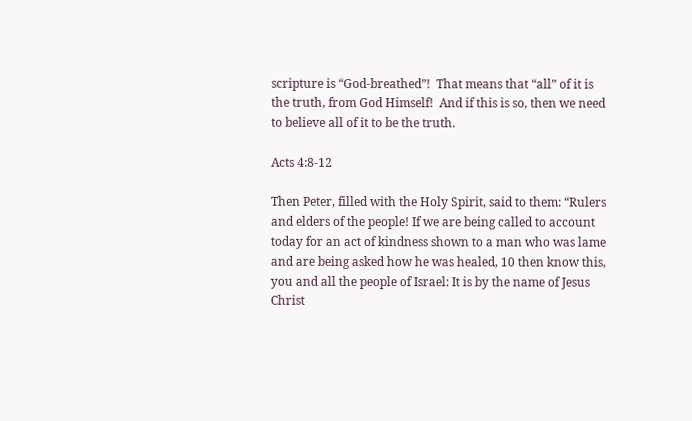scripture is “God-breathed”!  That means that “all” of it is the truth, from God Himself!  And if this is so, then we need to believe all of it to be the truth.

Acts 4:8-12

Then Peter, filled with the Holy Spirit, said to them: “Rulers and elders of the people! If we are being called to account today for an act of kindness shown to a man who was lame and are being asked how he was healed, 10 then know this, you and all the people of Israel: It is by the name of Jesus Christ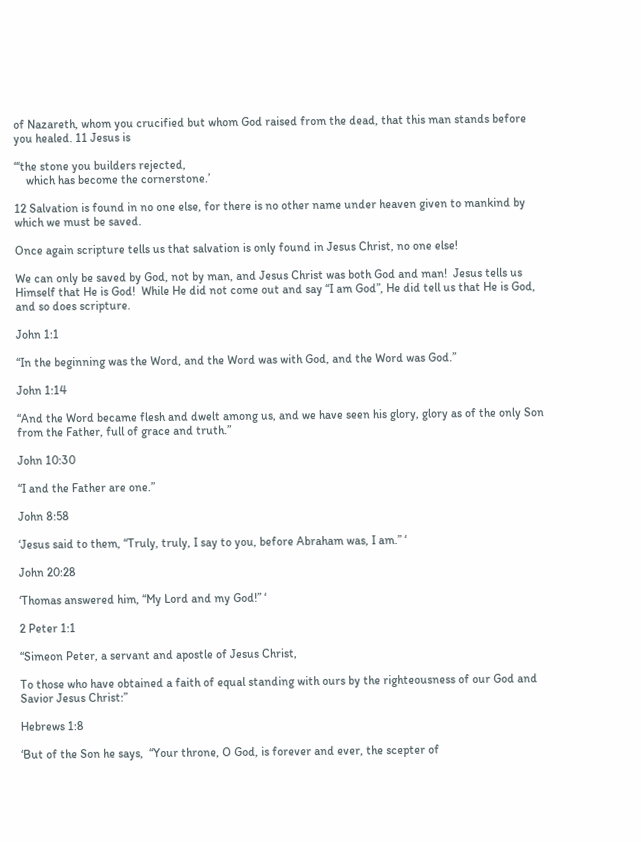of Nazareth, whom you crucified but whom God raised from the dead, that this man stands before you healed. 11 Jesus is

“‘the stone you builders rejected,
    which has become the cornerstone.’

12 Salvation is found in no one else, for there is no other name under heaven given to mankind by which we must be saved.

Once again scripture tells us that salvation is only found in Jesus Christ, no one else!

We can only be saved by God, not by man, and Jesus Christ was both God and man!  Jesus tells us Himself that He is God!  While He did not come out and say “I am God”, He did tell us that He is God, and so does scripture.

John 1:1

“In the beginning was the Word, and the Word was with God, and the Word was God.”

John 1:14

“And the Word became flesh and dwelt among us, and we have seen his glory, glory as of the only Son from the Father, full of grace and truth.”

John 10:30

“I and the Father are one.”

John 8:58

‘Jesus said to them, “Truly, truly, I say to you, before Abraham was, I am.” ‘

John 20:28

‘Thomas answered him, “My Lord and my God!” ‘

2 Peter 1:1

“Simeon Peter, a servant and apostle of Jesus Christ,

To those who have obtained a faith of equal standing with ours by the righteousness of our God and Savior Jesus Christ:”

Hebrews 1:8

‘But of the Son he says,  “Your throne, O God, is forever and ever, the scepter of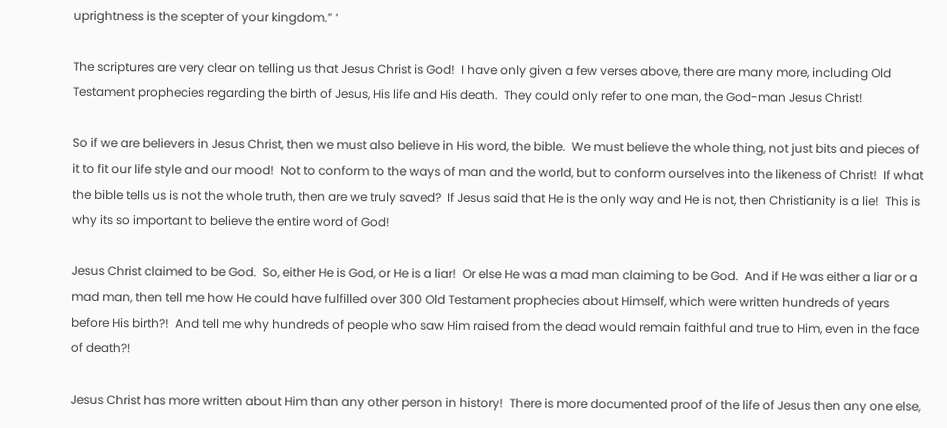uprightness is the scepter of your kingdom.” ‘

The scriptures are very clear on telling us that Jesus Christ is God!  I have only given a few verses above, there are many more, including Old Testament prophecies regarding the birth of Jesus, His life and His death.  They could only refer to one man, the God-man Jesus Christ!

So if we are believers in Jesus Christ, then we must also believe in His word, the bible.  We must believe the whole thing, not just bits and pieces of it to fit our life style and our mood!  Not to conform to the ways of man and the world, but to conform ourselves into the likeness of Christ!  If what the bible tells us is not the whole truth, then are we truly saved?  If Jesus said that He is the only way and He is not, then Christianity is a lie!  This is why its so important to believe the entire word of God!

Jesus Christ claimed to be God.  So, either He is God, or He is a liar!  Or else He was a mad man claiming to be God.  And if He was either a liar or a mad man, then tell me how He could have fulfilled over 300 Old Testament prophecies about Himself, which were written hundreds of years before His birth?!  And tell me why hundreds of people who saw Him raised from the dead would remain faithful and true to Him, even in the face of death?!

Jesus Christ has more written about Him than any other person in history!  There is more documented proof of the life of Jesus then any one else,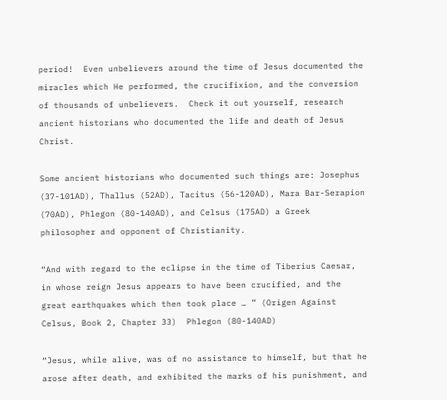period!  Even unbelievers around the time of Jesus documented the miracles which He performed, the crucifixion, and the conversion of thousands of unbelievers.  Check it out yourself, research ancient historians who documented the life and death of Jesus Christ.

Some ancient historians who documented such things are: Josephus (37-101AD), Thallus (52AD), Tacitus (56-120AD), Mara Bar-Serapion (70AD), Phlegon (80-140AD), and Celsus (175AD) a Greek philosopher and opponent of Christianity.

“And with regard to the eclipse in the time of Tiberius Caesar, in whose reign Jesus appears to have been crucified, and the great earthquakes which then took place … ” (Origen Against Celsus, Book 2, Chapter 33)  Phlegon (80-140AD)

“Jesus, while alive, was of no assistance to himself, but that he arose after death, and exhibited the marks of his punishment, and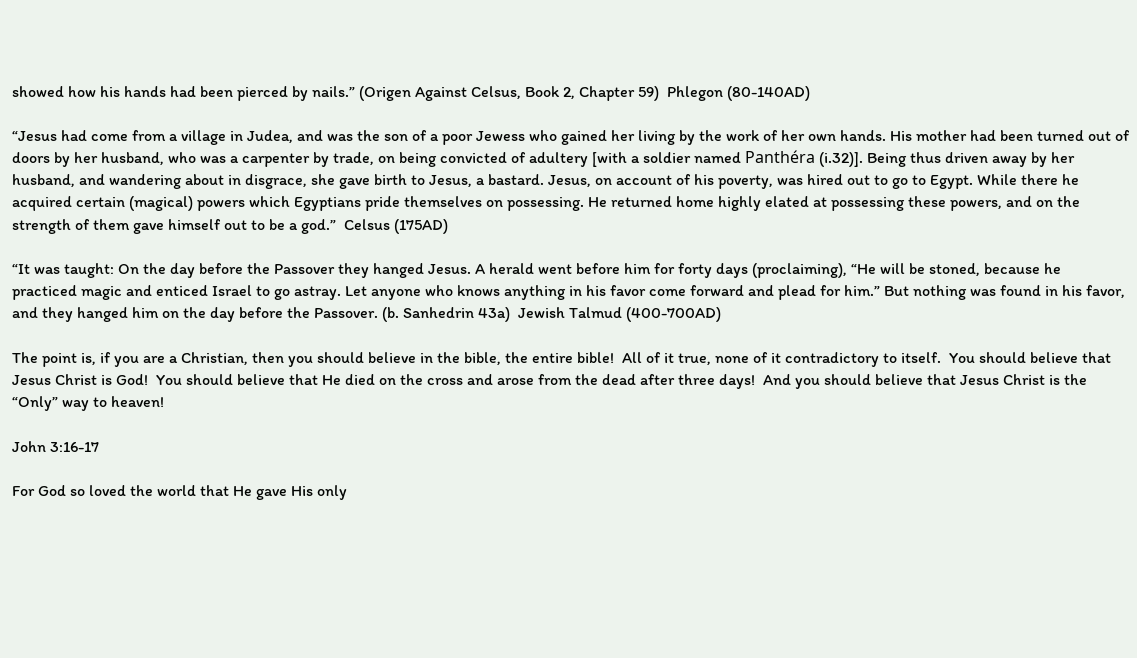showed how his hands had been pierced by nails.” (Origen Against Celsus, Book 2, Chapter 59)  Phlegon (80-140AD)

“Jesus had come from a village in Judea, and was the son of a poor Jewess who gained her living by the work of her own hands. His mother had been turned out of doors by her husband, who was a carpenter by trade, on being convicted of adultery [with a soldier named Panthéra (i.32)]. Being thus driven away by her husband, and wandering about in disgrace, she gave birth to Jesus, a bastard. Jesus, on account of his poverty, was hired out to go to Egypt. While there he acquired certain (magical) powers which Egyptians pride themselves on possessing. He returned home highly elated at possessing these powers, and on the strength of them gave himself out to be a god.”  Celsus (175AD)

“It was taught: On the day before the Passover they hanged Jesus. A herald went before him for forty days (proclaiming), “He will be stoned, because he practiced magic and enticed Israel to go astray. Let anyone who knows anything in his favor come forward and plead for him.” But nothing was found in his favor, and they hanged him on the day before the Passover. (b. Sanhedrin 43a)  Jewish Talmud (400-700AD)

The point is, if you are a Christian, then you should believe in the bible, the entire bible!  All of it true, none of it contradictory to itself.  You should believe that Jesus Christ is God!  You should believe that He died on the cross and arose from the dead after three days!  And you should believe that Jesus Christ is the “Only” way to heaven!

John 3:16-17

For God so loved the world that He gave His only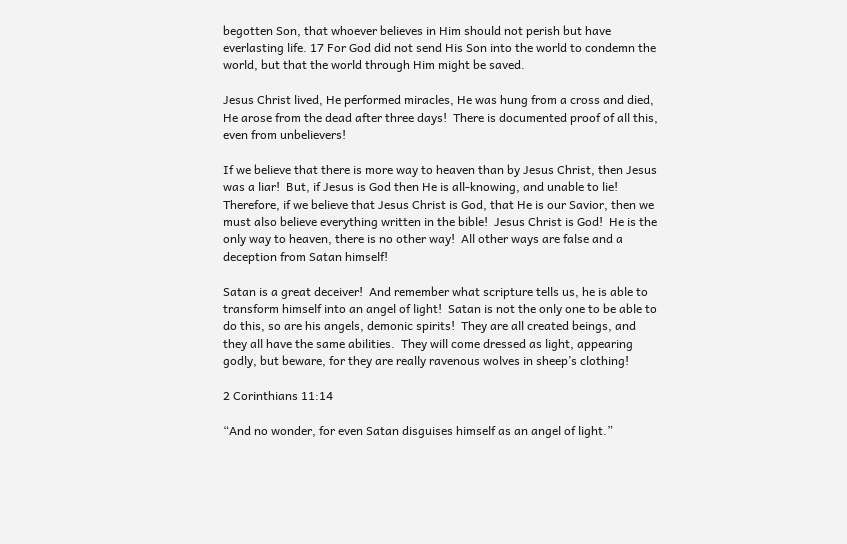begotten Son, that whoever believes in Him should not perish but have everlasting life. 17 For God did not send His Son into the world to condemn the world, but that the world through Him might be saved.

Jesus Christ lived, He performed miracles, He was hung from a cross and died, He arose from the dead after three days!  There is documented proof of all this, even from unbelievers!

If we believe that there is more way to heaven than by Jesus Christ, then Jesus was a liar!  But, if Jesus is God then He is all-knowing, and unable to lie!  Therefore, if we believe that Jesus Christ is God, that He is our Savior, then we must also believe everything written in the bible!  Jesus Christ is God!  He is the only way to heaven, there is no other way!  All other ways are false and a deception from Satan himself!

Satan is a great deceiver!  And remember what scripture tells us, he is able to transform himself into an angel of light!  Satan is not the only one to be able to do this, so are his angels, demonic spirits!  They are all created beings, and they all have the same abilities.  They will come dressed as light, appearing godly, but beware, for they are really ravenous wolves in sheep’s clothing!

2 Corinthians 11:14

“And no wonder, for even Satan disguises himself as an angel of light.”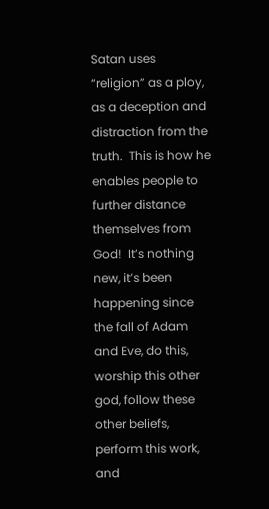Satan uses “religion” as a ploy, as a deception and distraction from the truth.  This is how he enables people to further distance themselves from God!  It’s nothing new, it’s been happening since the fall of Adam and Eve, do this, worship this other god, follow these other beliefs, perform this work, and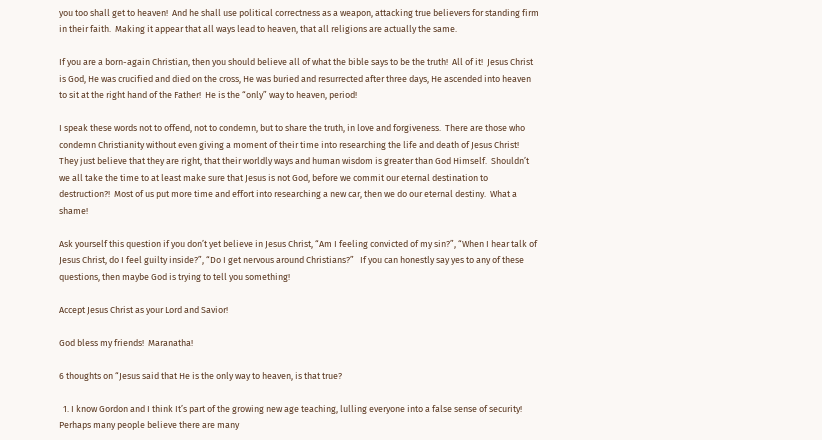you too shall get to heaven!  And he shall use political correctness as a weapon, attacking true believers for standing firm in their faith.  Making it appear that all ways lead to heaven, that all religions are actually the same.

If you are a born-again Christian, then you should believe all of what the bible says to be the truth!  All of it!  Jesus Christ is God, He was crucified and died on the cross, He was buried and resurrected after three days, He ascended into heaven to sit at the right hand of the Father!  He is the “only” way to heaven, period!

I speak these words not to offend, not to condemn, but to share the truth, in love and forgiveness.  There are those who condemn Christianity without even giving a moment of their time into researching the life and death of Jesus Christ!  They just believe that they are right, that their worldly ways and human wisdom is greater than God Himself.  Shouldn’t we all take the time to at least make sure that Jesus is not God, before we commit our eternal destination to destruction?!  Most of us put more time and effort into researching a new car, then we do our eternal destiny.  What a shame!

Ask yourself this question if you don’t yet believe in Jesus Christ, “Am I feeling convicted of my sin?”, “When I hear talk of Jesus Christ, do I feel guilty inside?”, “Do I get nervous around Christians?”   If you can honestly say yes to any of these questions, then maybe God is trying to tell you something!

Accept Jesus Christ as your Lord and Savior!

God bless my friends!  Maranatha!

6 thoughts on “Jesus said that He is the only way to heaven, is that true?

  1. I know Gordon and I think It’s part of the growing new age teaching, lulling everyone into a false sense of security! Perhaps many people believe there are many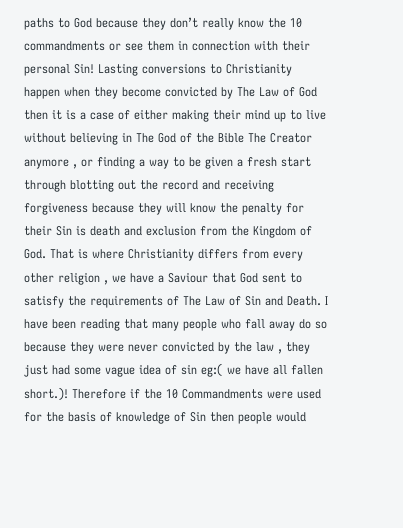paths to God because they don’t really know the 10 commandments or see them in connection with their personal Sin! Lasting conversions to Christianity happen when they become convicted by The Law of God then it is a case of either making their mind up to live without believing in The God of the Bible The Creator anymore , or finding a way to be given a fresh start through blotting out the record and receiving forgiveness because they will know the penalty for their Sin is death and exclusion from the Kingdom of God. That is where Christianity differs from every other religion , we have a Saviour that God sent to satisfy the requirements of The Law of Sin and Death. I have been reading that many people who fall away do so because they were never convicted by the law , they just had some vague idea of sin eg:( we have all fallen short.)! Therefore if the 10 Commandments were used for the basis of knowledge of Sin then people would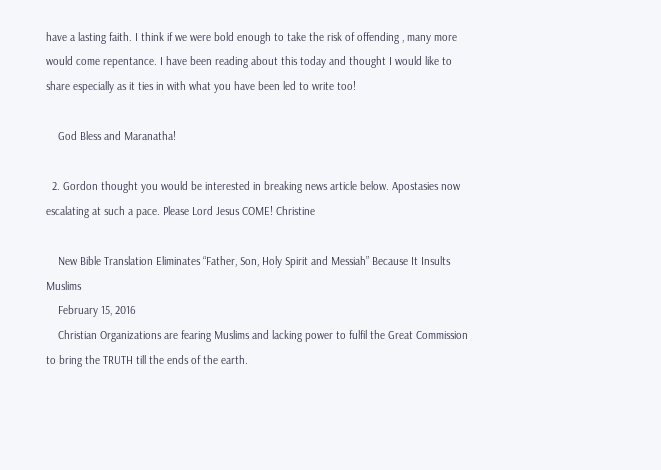have a lasting faith. I think if we were bold enough to take the risk of offending , many more would come repentance. I have been reading about this today and thought I would like to share especially as it ties in with what you have been led to write too!

    God Bless and Maranatha!

  2. Gordon thought you would be interested in breaking news article below. Apostasies now escalating at such a pace. Please Lord Jesus COME! Christine

    New Bible Translation Eliminates “Father, Son, Holy Spirit and Messiah” Because It Insults Muslims
    February 15, 2016
    Christian Organizations are fearing Muslims and lacking power to fulfil the Great Commission to bring the TRUTH till the ends of the earth.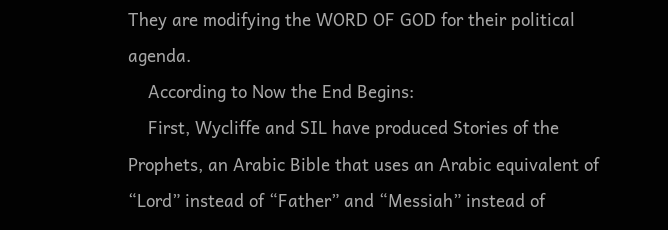They are modifying the WORD OF GOD for their political agenda.
    According to Now the End Begins:
    First, Wycliffe and SIL have produced Stories of the Prophets, an Arabic Bible that uses an Arabic equivalent of “Lord” instead of “Father” and “Messiah” instead of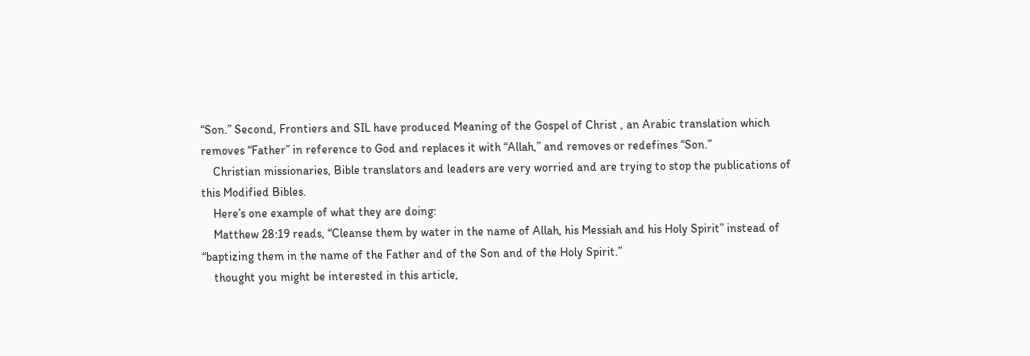“Son.” Second, Frontiers and SIL have produced Meaning of the Gospel of Christ , an Arabic translation which removes “Father” in reference to God and replaces it with “Allah,” and removes or redefines “Son.”
    Christian missionaries, Bible translators and leaders are very worried and are trying to stop the publications of this Modified Bibles.
    Here’s one example of what they are doing:
    Matthew 28:19 reads, “Cleanse them by water in the name of Allah, his Messiah and his Holy Spirit” instead of “baptizing them in the name of the Father and of the Son and of the Holy Spirit.”
    thought you might be interested in this article,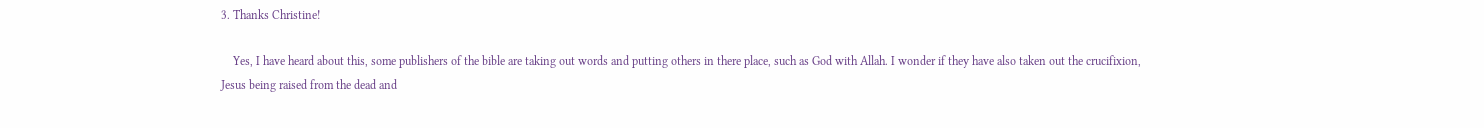3. Thanks Christine!

    Yes, I have heard about this, some publishers of the bible are taking out words and putting others in there place, such as God with Allah. I wonder if they have also taken out the crucifixion, Jesus being raised from the dead and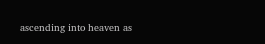ascending into heaven as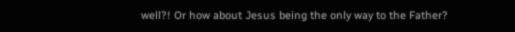well?! Or how about Jesus being the only way to the Father?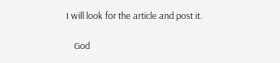I will look for the article and post it.

    God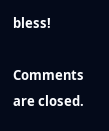bless!

Comments are closed.